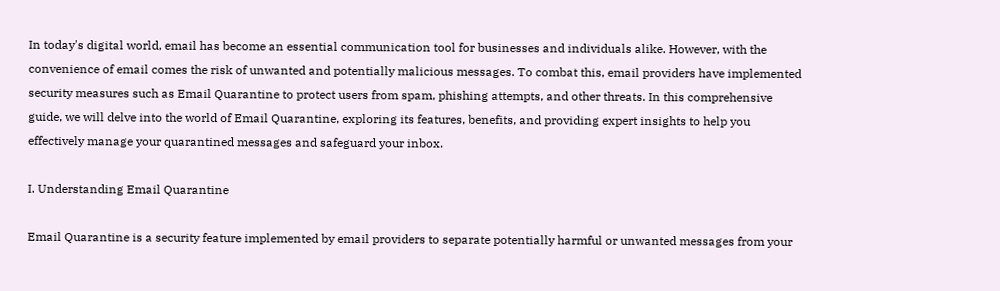In today's digital world, email has become an essential communication tool for businesses and individuals alike. However, with the convenience of email comes the risk of unwanted and potentially malicious messages. To combat this, email providers have implemented security measures such as Email Quarantine to protect users from spam, phishing attempts, and other threats. In this comprehensive guide, we will delve into the world of Email Quarantine, exploring its features, benefits, and providing expert insights to help you effectively manage your quarantined messages and safeguard your inbox.

I. Understanding Email Quarantine

Email Quarantine is a security feature implemented by email providers to separate potentially harmful or unwanted messages from your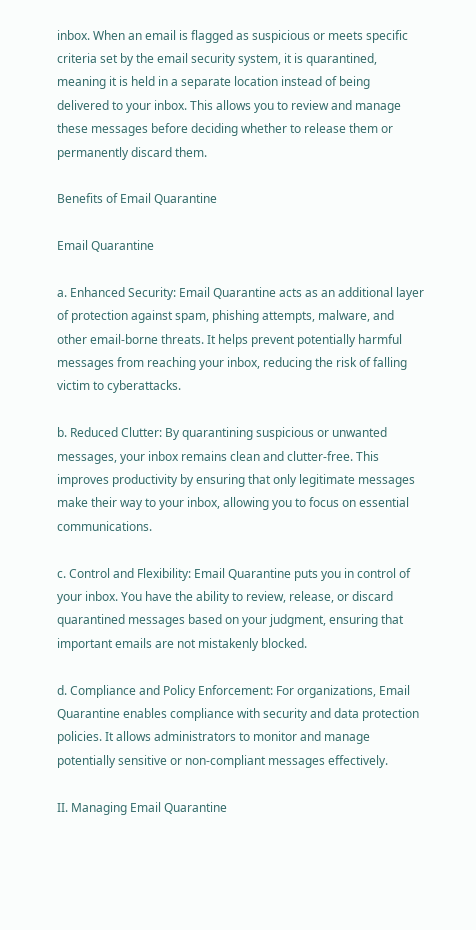inbox. When an email is flagged as suspicious or meets specific criteria set by the email security system, it is quarantined, meaning it is held in a separate location instead of being delivered to your inbox. This allows you to review and manage these messages before deciding whether to release them or permanently discard them.

Benefits of Email Quarantine

Email Quarantine

a. Enhanced Security: Email Quarantine acts as an additional layer of protection against spam, phishing attempts, malware, and other email-borne threats. It helps prevent potentially harmful messages from reaching your inbox, reducing the risk of falling victim to cyberattacks.

b. Reduced Clutter: By quarantining suspicious or unwanted messages, your inbox remains clean and clutter-free. This improves productivity by ensuring that only legitimate messages make their way to your inbox, allowing you to focus on essential communications.

c. Control and Flexibility: Email Quarantine puts you in control of your inbox. You have the ability to review, release, or discard quarantined messages based on your judgment, ensuring that important emails are not mistakenly blocked.

d. Compliance and Policy Enforcement: For organizations, Email Quarantine enables compliance with security and data protection policies. It allows administrators to monitor and manage potentially sensitive or non-compliant messages effectively.

II. Managing Email Quarantine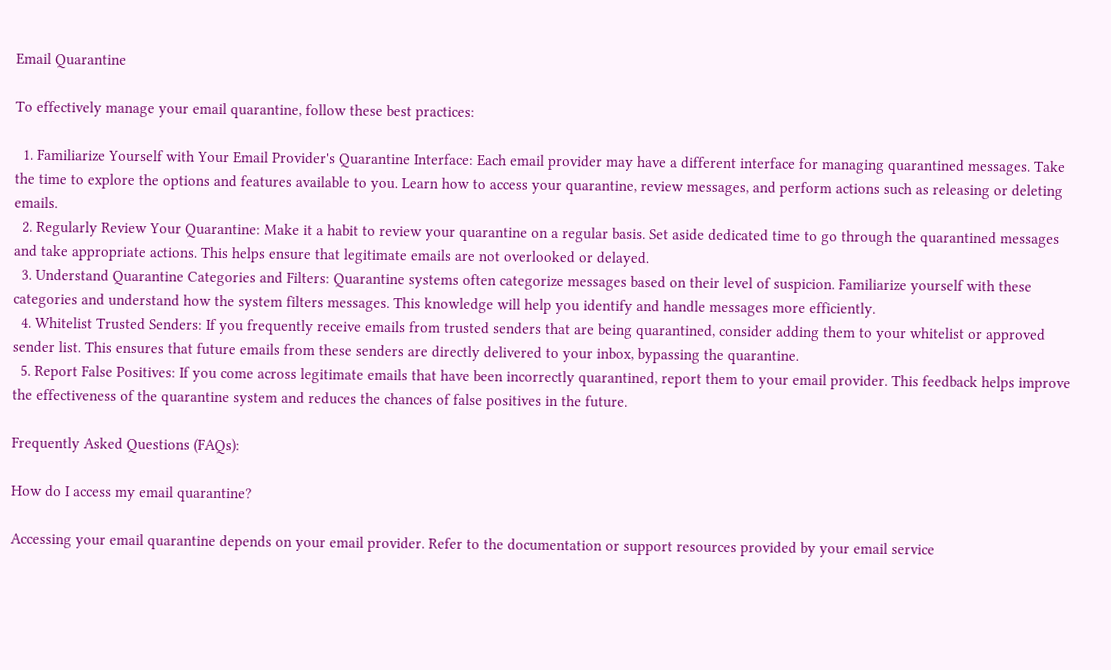Email Quarantine

To effectively manage your email quarantine, follow these best practices:

  1. Familiarize Yourself with Your Email Provider's Quarantine Interface: Each email provider may have a different interface for managing quarantined messages. Take the time to explore the options and features available to you. Learn how to access your quarantine, review messages, and perform actions such as releasing or deleting emails.
  2. Regularly Review Your Quarantine: Make it a habit to review your quarantine on a regular basis. Set aside dedicated time to go through the quarantined messages and take appropriate actions. This helps ensure that legitimate emails are not overlooked or delayed.
  3. Understand Quarantine Categories and Filters: Quarantine systems often categorize messages based on their level of suspicion. Familiarize yourself with these categories and understand how the system filters messages. This knowledge will help you identify and handle messages more efficiently.
  4. Whitelist Trusted Senders: If you frequently receive emails from trusted senders that are being quarantined, consider adding them to your whitelist or approved sender list. This ensures that future emails from these senders are directly delivered to your inbox, bypassing the quarantine.
  5. Report False Positives: If you come across legitimate emails that have been incorrectly quarantined, report them to your email provider. This feedback helps improve the effectiveness of the quarantine system and reduces the chances of false positives in the future.

Frequently Asked Questions (FAQs):

How do I access my email quarantine?

Accessing your email quarantine depends on your email provider. Refer to the documentation or support resources provided by your email service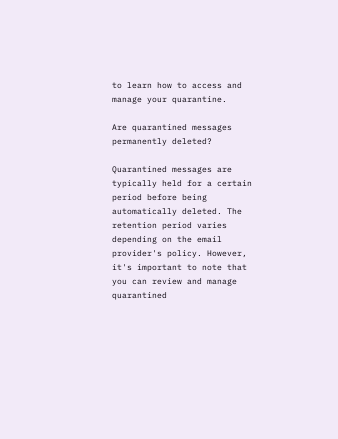to learn how to access and manage your quarantine.

Are quarantined messages permanently deleted?

Quarantined messages are typically held for a certain period before being automatically deleted. The retention period varies depending on the email provider's policy. However, it's important to note that you can review and manage quarantined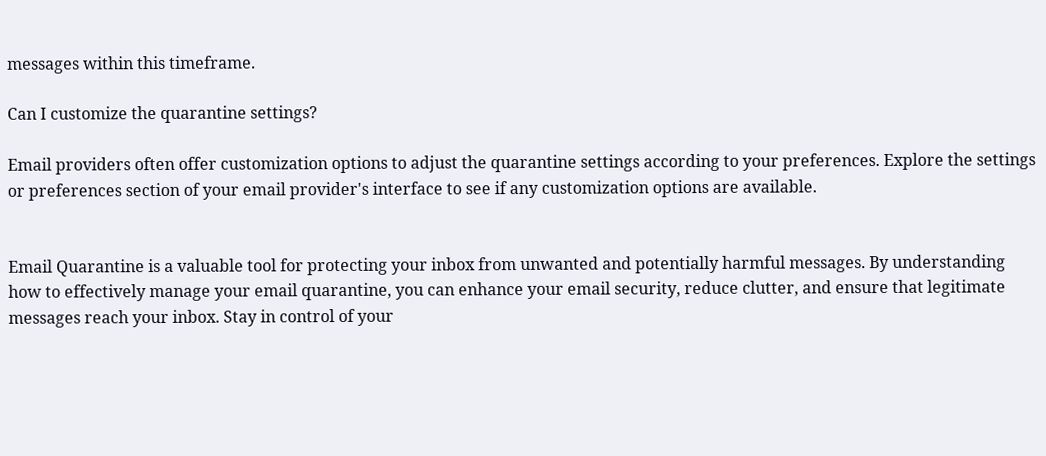messages within this timeframe.

Can I customize the quarantine settings?

Email providers often offer customization options to adjust the quarantine settings according to your preferences. Explore the settings or preferences section of your email provider's interface to see if any customization options are available.


Email Quarantine is a valuable tool for protecting your inbox from unwanted and potentially harmful messages. By understanding how to effectively manage your email quarantine, you can enhance your email security, reduce clutter, and ensure that legitimate messages reach your inbox. Stay in control of your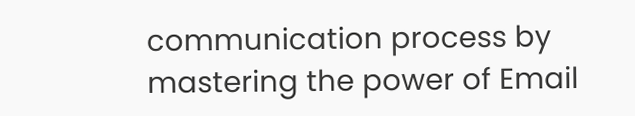communication process by mastering the power of Email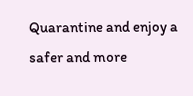Quarantine and enjoy a safer and more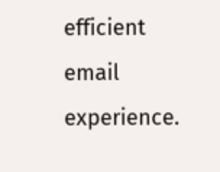efficient email experience.